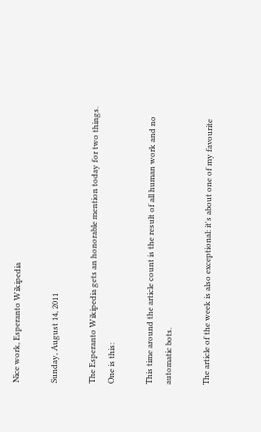Nice work, Esperanto Wikipedia

Sunday, August 14, 2011

The Esperanto Wikipedia gets an honorable mention today for two things. One is this:

This time around the article count is the result of all human work and no automatic bots.

The article of the week is also exceptional: it's about one of my favourite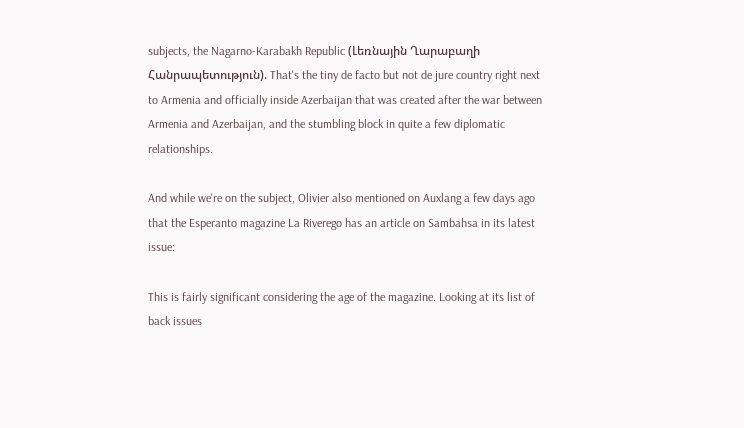subjects, the Nagarno-Karabakh Republic (Լեռնային Ղարաբաղի Հանրապետություն). That's the tiny de facto but not de jure country right next to Armenia and officially inside Azerbaijan that was created after the war between Armenia and Azerbaijan, and the stumbling block in quite a few diplomatic relationships.

And while we're on the subject, Olivier also mentioned on Auxlang a few days ago that the Esperanto magazine La Riverego has an article on Sambahsa in its latest issue:

This is fairly significant considering the age of the magazine. Looking at its list of back issues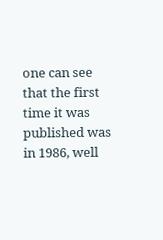one can see that the first time it was published was in 1986, well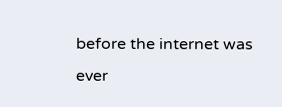before the internet was ever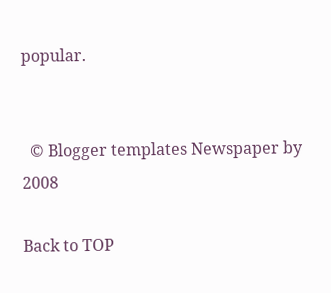popular.


  © Blogger templates Newspaper by 2008

Back to TOP